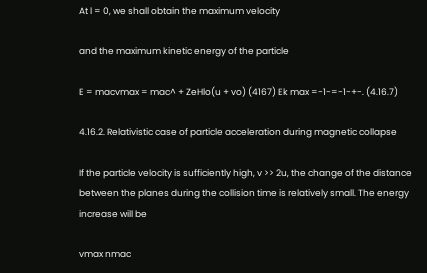At l = 0, we shall obtain the maximum velocity

and the maximum kinetic energy of the particle

E = macvmax = mac^ + ZeHlo(u + vo) (4167) Ek max =-1-=-1-+-. (4.16.7)

4.16.2. Relativistic case of particle acceleration during magnetic collapse

If the particle velocity is sufficiently high, v >> 2u, the change of the distance between the planes during the collision time is relatively small. The energy increase will be

vmax nmac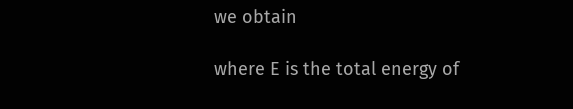we obtain

where E is the total energy of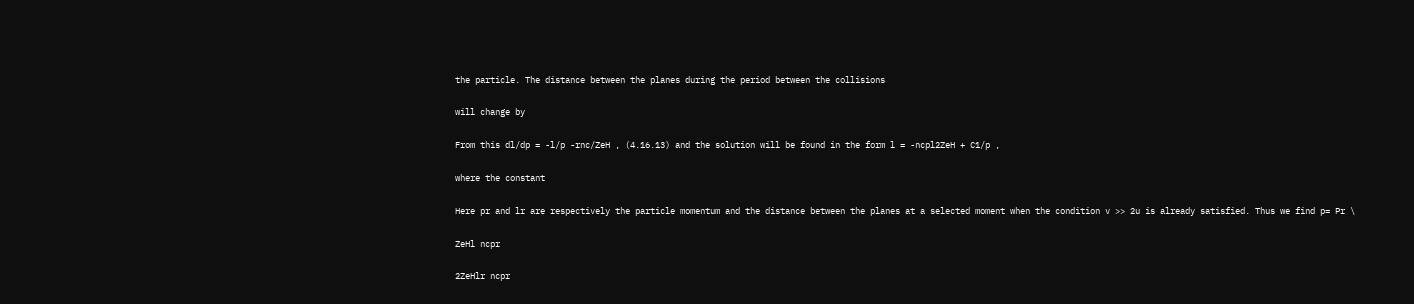the particle. The distance between the planes during the period between the collisions

will change by

From this dl/dp = -l/p -rnc/ZeH , (4.16.13) and the solution will be found in the form l = -ncpl2ZeH + C1/p ,

where the constant

Here pr and lr are respectively the particle momentum and the distance between the planes at a selected moment when the condition v >> 2u is already satisfied. Thus we find p= Pr \

ZeHl ncpr

2ZeHlr ncpr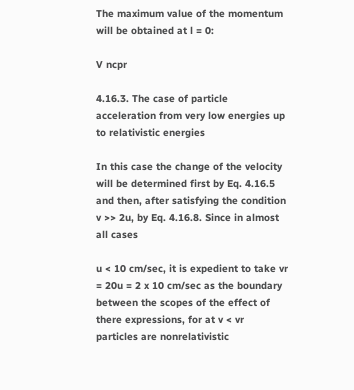The maximum value of the momentum will be obtained at l = 0:

V ncpr

4.16.3. The case of particle acceleration from very low energies up to relativistic energies

In this case the change of the velocity will be determined first by Eq. 4.16.5 and then, after satisfying the condition v >> 2u, by Eq. 4.16.8. Since in almost all cases

u < 10 cm/sec, it is expedient to take vr = 20u = 2 x 10 cm/sec as the boundary between the scopes of the effect of there expressions, for at v < vr particles are nonrelativistic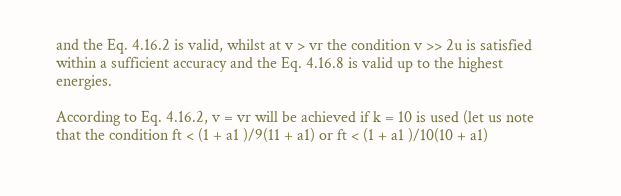and the Eq. 4.16.2 is valid, whilst at v > vr the condition v >> 2u is satisfied within a sufficient accuracy and the Eq. 4.16.8 is valid up to the highest energies.

According to Eq. 4.16.2, v = vr will be achieved if k = 10 is used (let us note that the condition ft < (1 + a1 )/9(11 + a1) or ft < (1 + a1 )/10(10 + a1)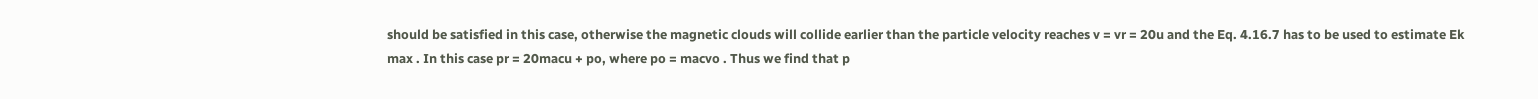should be satisfied in this case, otherwise the magnetic clouds will collide earlier than the particle velocity reaches v = vr = 20u and the Eq. 4.16.7 has to be used to estimate Ek max . In this case pr = 20macu + po, where po = macvo . Thus we find that p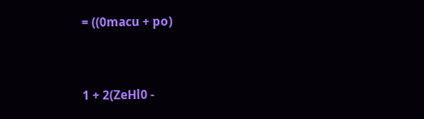= ((0macu + po)


1 + 2(ZeHl0 -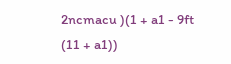2ncmacu )(1 + a1 - 9ft (11 + a1))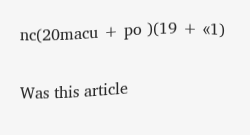nc(20macu + po )(19 + «1)

Was this article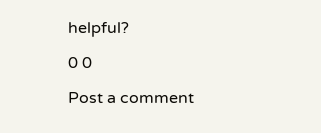helpful?

0 0

Post a comment